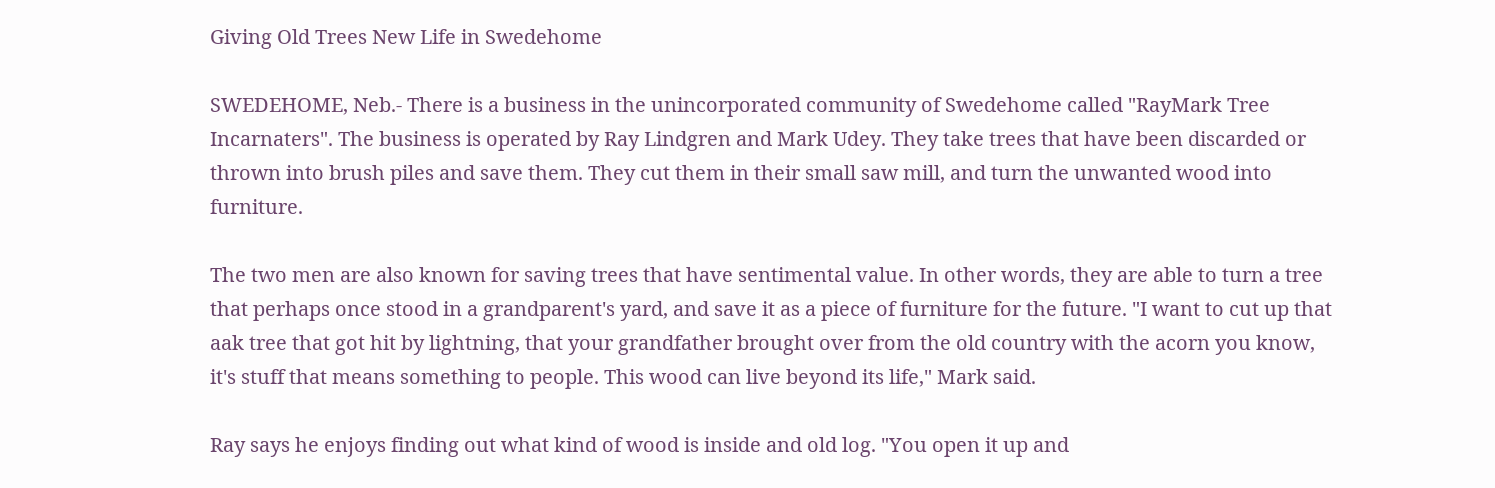Giving Old Trees New Life in Swedehome

SWEDEHOME, Neb.- There is a business in the unincorporated community of Swedehome called "RayMark Tree Incarnaters". The business is operated by Ray Lindgren and Mark Udey. They take trees that have been discarded or thrown into brush piles and save them. They cut them in their small saw mill, and turn the unwanted wood into furniture.

The two men are also known for saving trees that have sentimental value. In other words, they are able to turn a tree that perhaps once stood in a grandparent's yard, and save it as a piece of furniture for the future. "I want to cut up that aak tree that got hit by lightning, that your grandfather brought over from the old country with the acorn you know, it's stuff that means something to people. This wood can live beyond its life," Mark said.

Ray says he enjoys finding out what kind of wood is inside and old log. "You open it up and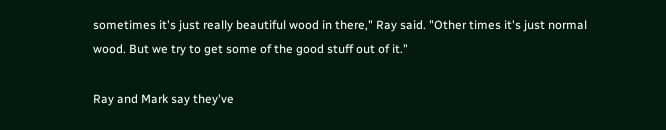sometimes it's just really beautiful wood in there," Ray said. "Other times it's just normal wood. But we try to get some of the good stuff out of it."

Ray and Mark say they've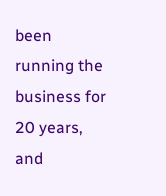been running the business for 20 years, and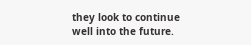they look to continue well into the future.